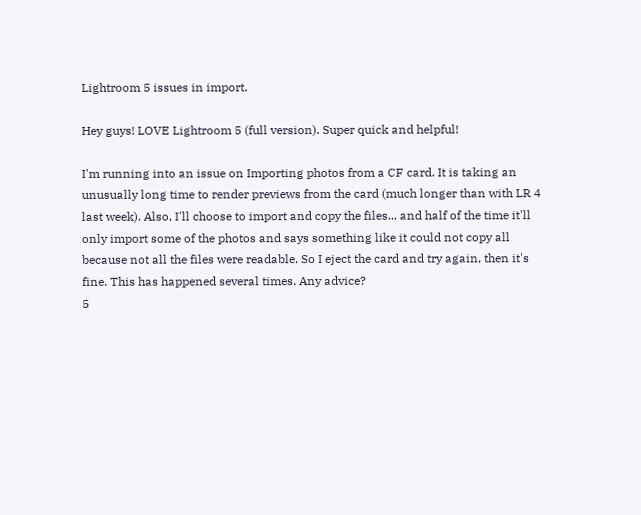Lightroom 5 issues in import.

Hey guys! LOVE Lightroom 5 (full version). Super quick and helpful!

I'm running into an issue on Importing photos from a CF card. It is taking an unusually long time to render previews from the card (much longer than with LR 4 last week). Also, I'll choose to import and copy the files... and half of the time it'll only import some of the photos and says something like it could not copy all because not all the files were readable. So I eject the card and try again, then it's fine. This has happened several times. Any advice?
5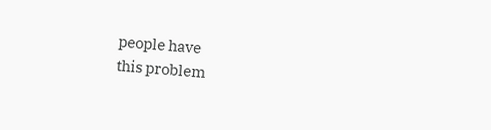people have
this problem